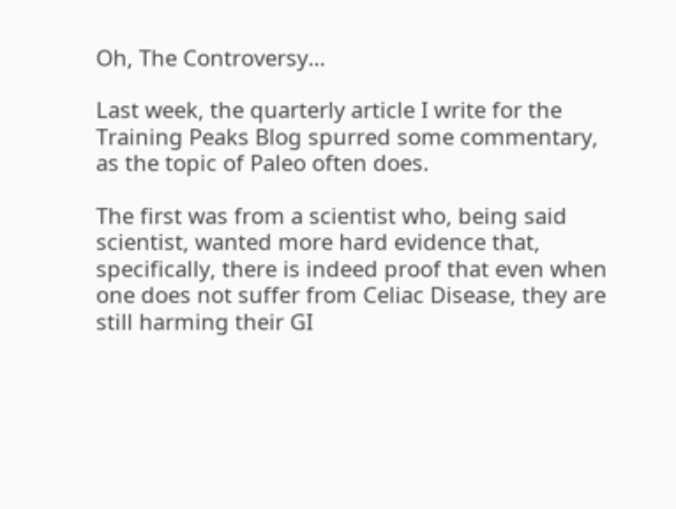Oh, The Controversy…

Last week, the quarterly article I write for the Training Peaks Blog spurred some commentary, as the topic of Paleo often does.

The first was from a scientist who, being said scientist, wanted more hard evidence that, specifically, there is indeed proof that even when one does not suffer from Celiac Disease, they are still harming their GI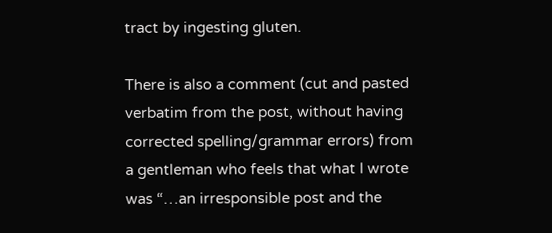tract by ingesting gluten.

There is also a comment (cut and pasted verbatim from the post, without having corrected spelling/grammar errors) from a gentleman who feels that what I wrote was “…an irresponsible post and the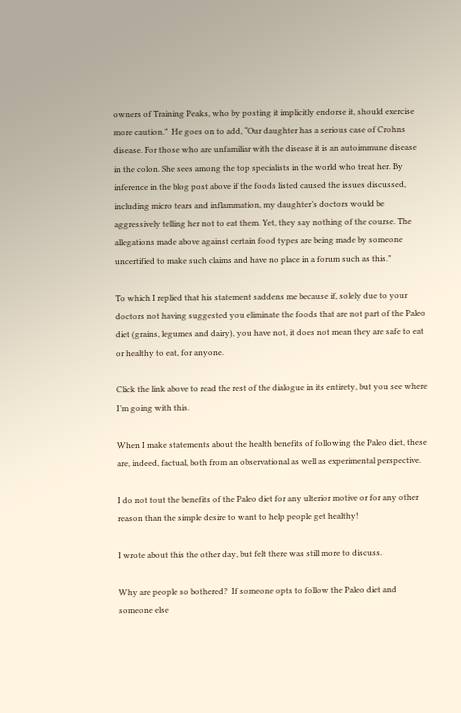owners of Training Peaks, who by posting it implicitly endorse it, should exercise more caution.”  He goes on to add, “Our daughter has a serious case of Crohns disease. For those who are unfamiliar with the disease it is an autoimmune disease in the colon. She sees among the top specialists in the world who treat her. By inference in the blog post above if the foods listed caused the issues discussed, including micro tears and inflammation, my daughter’s doctors would be aggressively telling her not to eat them. Yet, they say nothing of the course. The allegations made above against certain food types are being made by someone uncertified to make such claims and have no place in a forum such as this.”

To which I replied that his statement saddens me because if, solely due to your doctors not having suggested you eliminate the foods that are not part of the Paleo diet (grains, legumes and dairy), you have not, it does not mean they are safe to eat or healthy to eat, for anyone.

Click the link above to read the rest of the dialogue in its entirety, but you see where I’m going with this.

When I make statements about the health benefits of following the Paleo diet, these are, indeed, factual, both from an observational as well as experimental perspective.

I do not tout the benefits of the Paleo diet for any ulterior motive or for any other reason than the simple desire to want to help people get healthy!

I wrote about this the other day, but felt there was still more to discuss.

Why are people so bothered?  If someone opts to follow the Paleo diet and someone else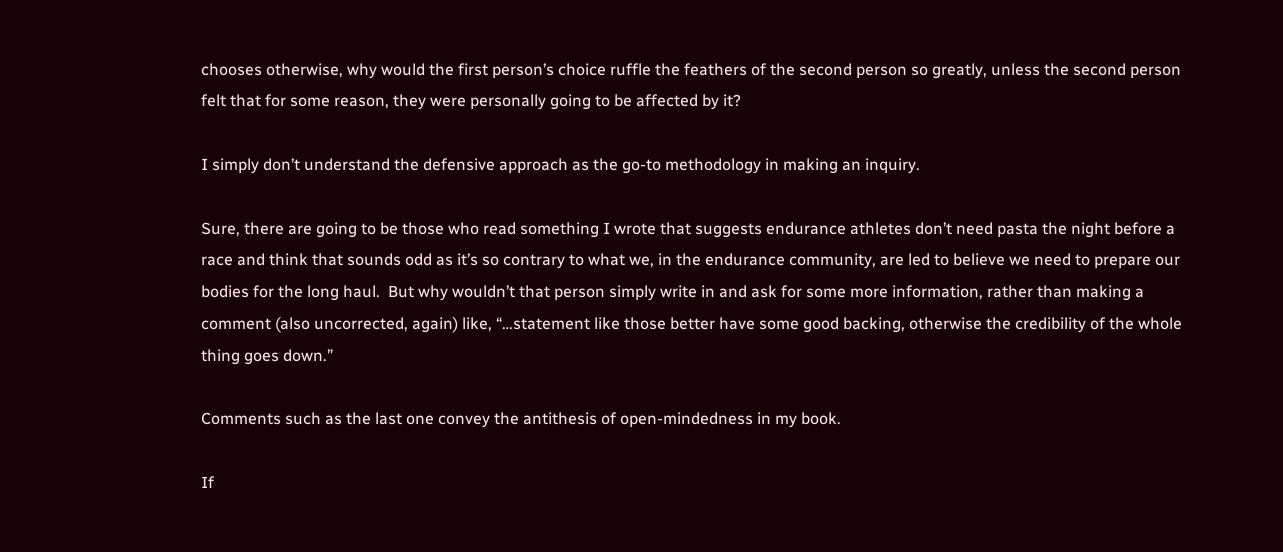chooses otherwise, why would the first person’s choice ruffle the feathers of the second person so greatly, unless the second person felt that for some reason, they were personally going to be affected by it?

I simply don’t understand the defensive approach as the go-to methodology in making an inquiry.

Sure, there are going to be those who read something I wrote that suggests endurance athletes don’t need pasta the night before a race and think that sounds odd as it’s so contrary to what we, in the endurance community, are led to believe we need to prepare our bodies for the long haul.  But why wouldn’t that person simply write in and ask for some more information, rather than making a comment (also uncorrected, again) like, “…statement like those better have some good backing, otherwise the credibility of the whole thing goes down.”

Comments such as the last one convey the antithesis of open-mindedness in my book.

If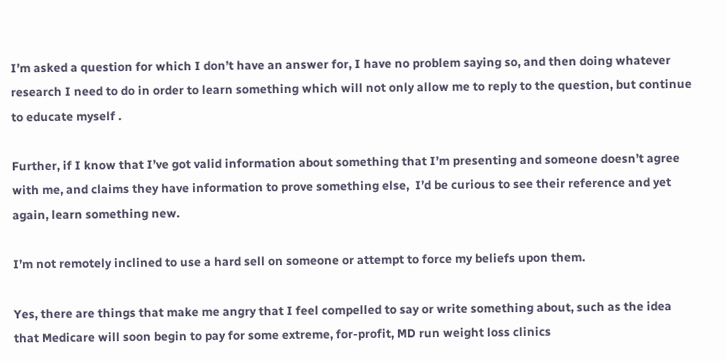I’m asked a question for which I don’t have an answer for, I have no problem saying so, and then doing whatever research I need to do in order to learn something which will not only allow me to reply to the question, but continue to educate myself .

Further, if I know that I’ve got valid information about something that I’m presenting and someone doesn’t agree with me, and claims they have information to prove something else,  I’d be curious to see their reference and yet again, learn something new.

I’m not remotely inclined to use a hard sell on someone or attempt to force my beliefs upon them.

Yes, there are things that make me angry that I feel compelled to say or write something about, such as the idea that Medicare will soon begin to pay for some extreme, for-profit, MD run weight loss clinics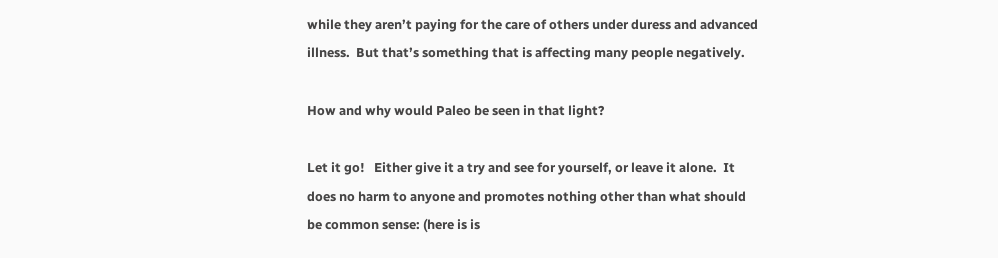while they aren’t paying for the care of others under duress and advanced illness.  But that’s something that is affecting many people negatively.

How and why would Paleo be seen in that light?

Let it go!   Either give it a try and see for yourself, or leave it alone.  It does no harm to anyone and promotes nothing other than what should be common sense: (here is is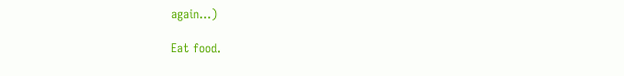again…)

Eat food.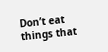Don’t eat things that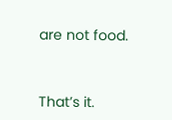are not food.


That’s it.